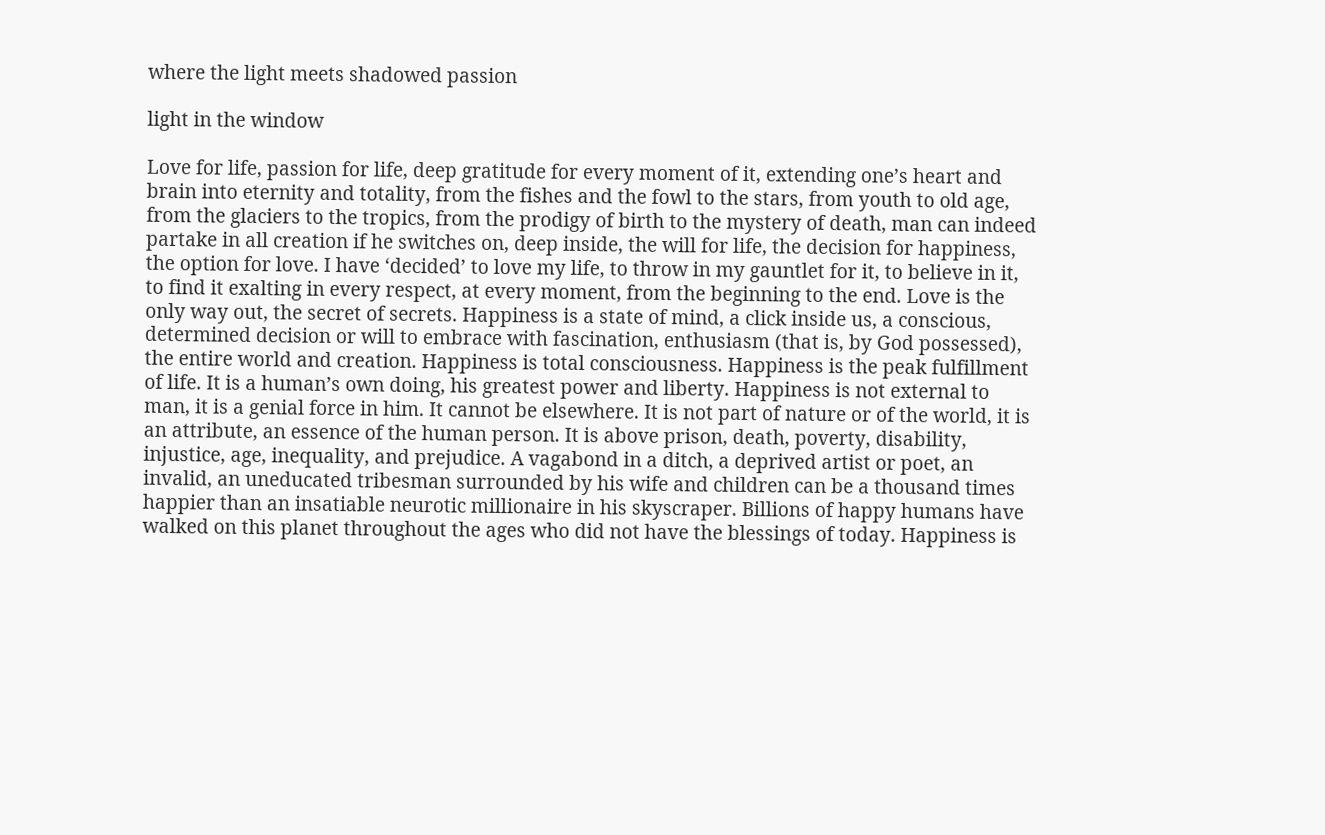where the light meets shadowed passion

light in the window

Love for life, passion for life, deep gratitude for every moment of it, extending one’s heart and brain into eternity and totality, from the fishes and the fowl to the stars, from youth to old age, from the glaciers to the tropics, from the prodigy of birth to the mystery of death, man can indeed partake in all creation if he switches on, deep inside, the will for life, the decision for happiness, the option for love. I have ‘decided’ to love my life, to throw in my gauntlet for it, to believe in it, to find it exalting in every respect, at every moment, from the beginning to the end. Love is the only way out, the secret of secrets. Happiness is a state of mind, a click inside us, a conscious, determined decision or will to embrace with fascination, enthusiasm (that is, by God possessed), the entire world and creation. Happiness is total consciousness. Happiness is the peak fulfillment of life. It is a human’s own doing, his greatest power and liberty. Happiness is not external to man, it is a genial force in him. It cannot be elsewhere. It is not part of nature or of the world, it is an attribute, an essence of the human person. It is above prison, death, poverty, disability, injustice, age, inequality, and prejudice. A vagabond in a ditch, a deprived artist or poet, an invalid, an uneducated tribesman surrounded by his wife and children can be a thousand times happier than an insatiable neurotic millionaire in his skyscraper. Billions of happy humans have walked on this planet throughout the ages who did not have the blessings of today. Happiness is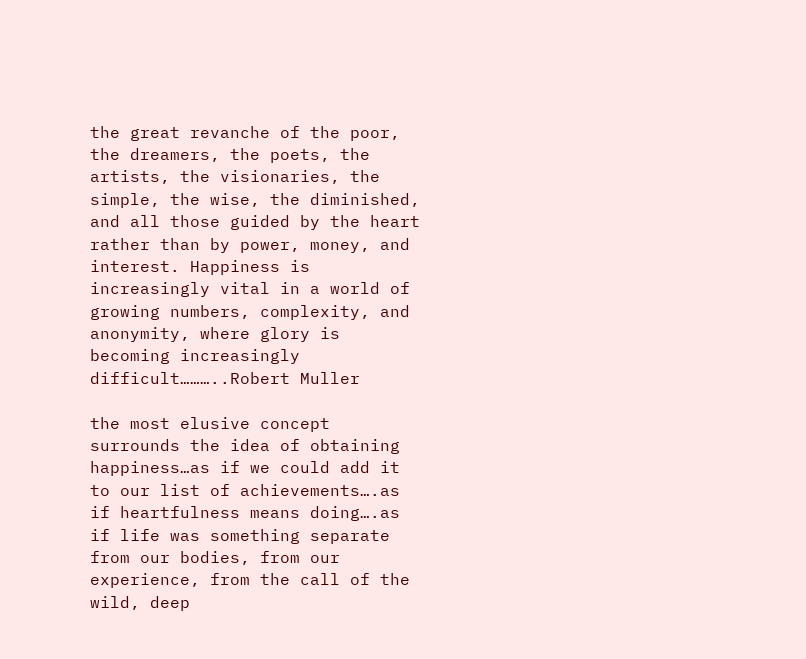the great revanche of the poor, the dreamers, the poets, the artists, the visionaries, the simple, the wise, the diminished, and all those guided by the heart rather than by power, money, and interest. Happiness is increasingly vital in a world of growing numbers, complexity, and anonymity, where glory is becoming increasingly difficult………..Robert Muller

the most elusive concept surrounds the idea of obtaining happiness…as if we could add it to our list of achievements….as if heartfulness means doing….as if life was something separate from our bodies, from our experience, from the call of the wild, deep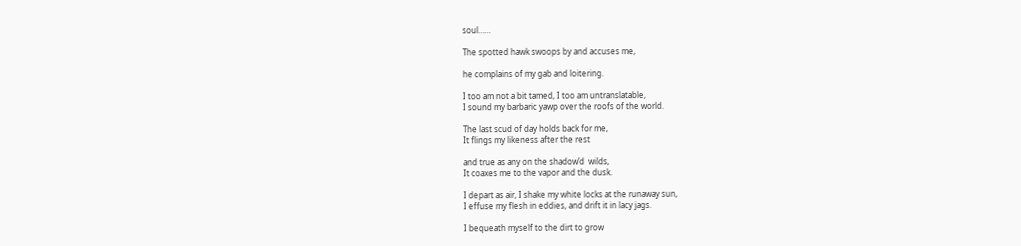soul……

The spotted hawk swoops by and accuses me,

he complains of my gab and loitering.

I too am not a bit tamed, I too am untranslatable,
I sound my barbaric yawp over the roofs of the world.

The last scud of day holds back for me,
It flings my likeness after the rest

and true as any on the shadow’d  wilds,
It coaxes me to the vapor and the dusk.

I depart as air, I shake my white locks at the runaway sun,
I effuse my flesh in eddies, and drift it in lacy jags.

I bequeath myself to the dirt to grow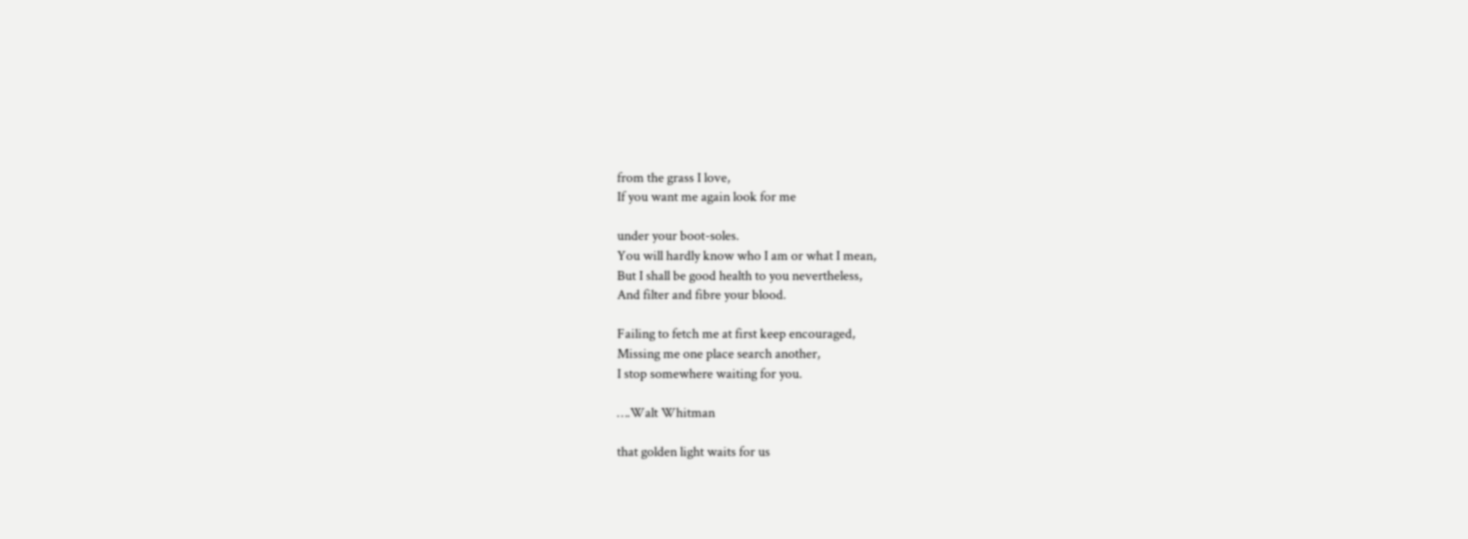from the grass I love,
If you want me again look for me

under your boot-soles.
You will hardly know who I am or what I mean,
But I shall be good health to you nevertheless,
And filter and fibre your blood.

Failing to fetch me at first keep encouraged,
Missing me one place search another,
I stop somewhere waiting for you.

….Walt Whitman

that golden light waits for us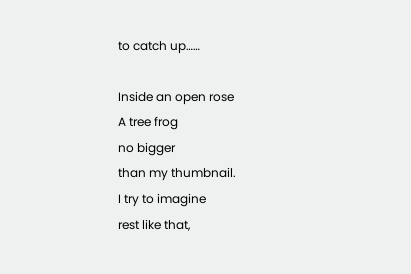to catch up……

Inside an open rose
A tree frog
no bigger
than my thumbnail.
I try to imagine
rest like that,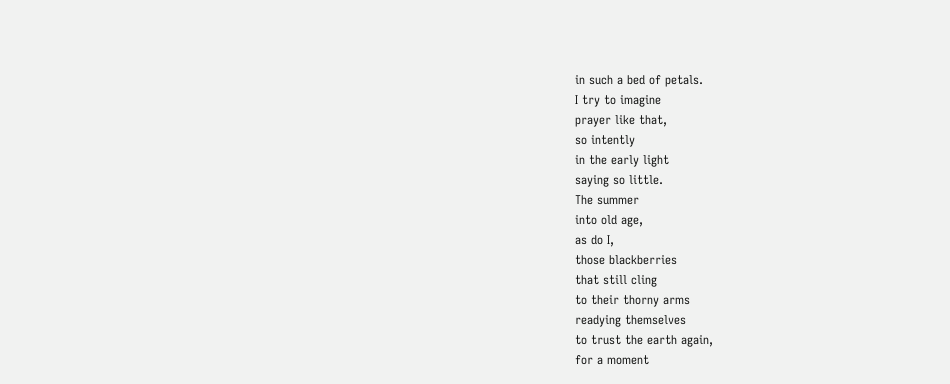in such a bed of petals.
I try to imagine
prayer like that,
so intently
in the early light
saying so little.
The summer
into old age,
as do I,
those blackberries
that still cling
to their thorny arms
readying themselves
to trust the earth again,
for a moment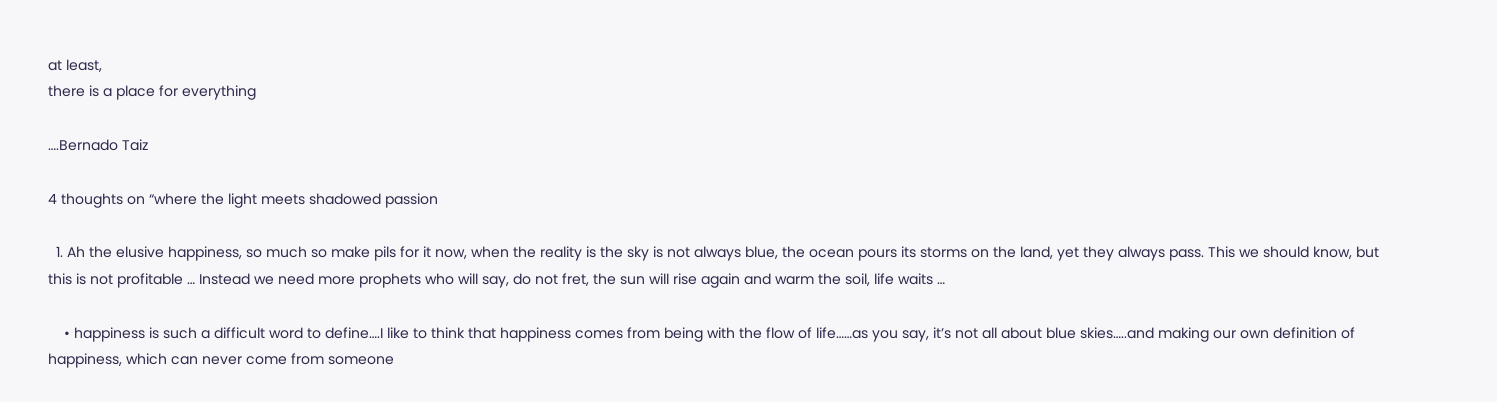at least,
there is a place for everything

….Bernado Taiz

4 thoughts on “where the light meets shadowed passion

  1. Ah the elusive happiness, so much so make pils for it now, when the reality is the sky is not always blue, the ocean pours its storms on the land, yet they always pass. This we should know, but this is not profitable … Instead we need more prophets who will say, do not fret, the sun will rise again and warm the soil, life waits …

    • happiness is such a difficult word to define….I like to think that happiness comes from being with the flow of life……as you say, it’s not all about blue skies…..and making our own definition of happiness, which can never come from someone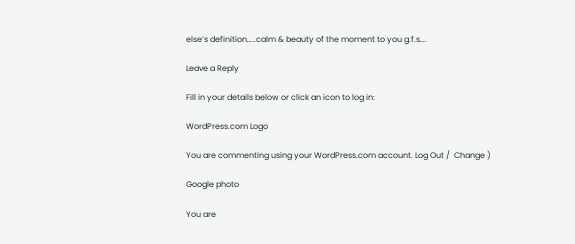else’s definition…..calm & beauty of the moment to you g.f.s….

Leave a Reply

Fill in your details below or click an icon to log in:

WordPress.com Logo

You are commenting using your WordPress.com account. Log Out /  Change )

Google photo

You are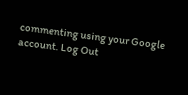commenting using your Google account. Log Out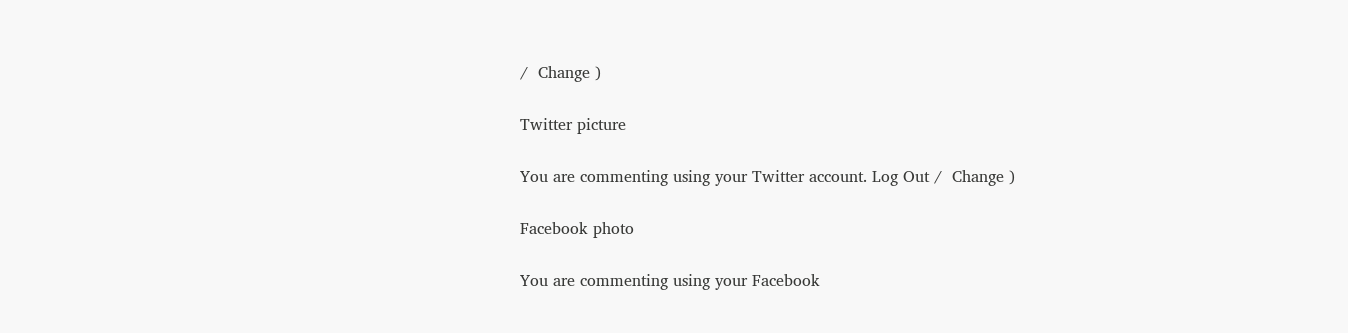/  Change )

Twitter picture

You are commenting using your Twitter account. Log Out /  Change )

Facebook photo

You are commenting using your Facebook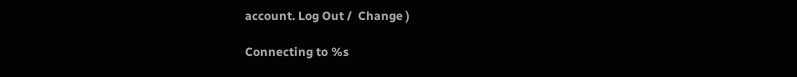account. Log Out /  Change )

Connecting to %s